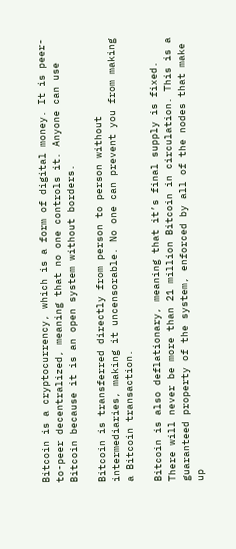Bitcoin is a cryptocurrency, which is a form of digital money. It is peer-to-peer decentralized, meaning that no one controls it. Anyone can use Bitcoin because it is an open system without borders.

Bitcoin is transferred directly from person to person without intermediaries, making it uncensorable. No one can prevent you from making a Bitcoin transaction.

Bitcoin is also deflationary, meaning that it’s final supply is fixed. There will never be more than 21 million Bitcoin in circulation. This is a guaranteed property of the system, enforced by all of the nodes that make up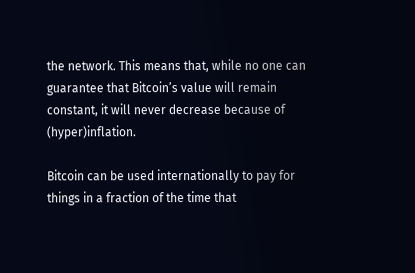the network. This means that, while no one can guarantee that Bitcoin’s value will remain constant, it will never decrease because of (hyper)inflation.

Bitcoin can be used internationally to pay for things in a fraction of the time that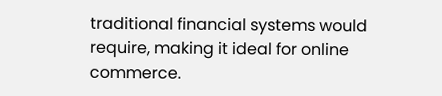traditional financial systems would require, making it ideal for online commerce.